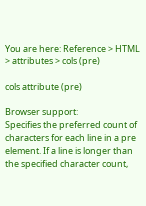You are here: Reference > HTML > attributes > cols (pre)

cols attribute (pre)

Browser support:
Specifies the preferred count of characters for each line in a pre element. If a line is longer than the specified character count,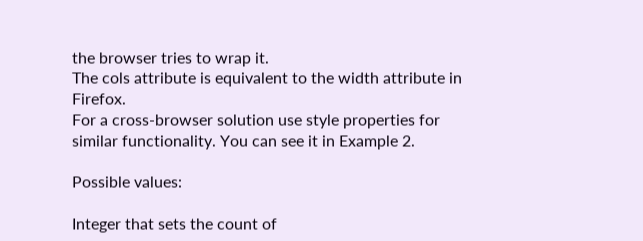the browser tries to wrap it.
The cols attribute is equivalent to the width attribute in Firefox.
For a cross-browser solution use style properties for similar functionality. You can see it in Example 2.

Possible values:

Integer that sets the count of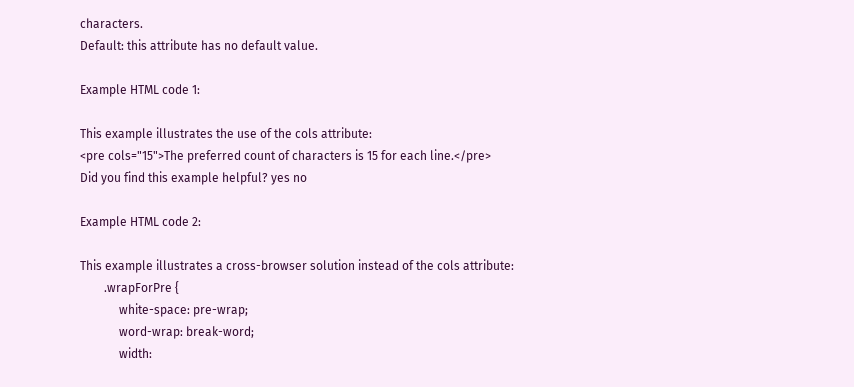characters.
Default: this attribute has no default value.

Example HTML code 1:

This example illustrates the use of the cols attribute:
<pre cols="15">The preferred count of characters is 15 for each line.</pre>
Did you find this example helpful? yes no

Example HTML code 2:

This example illustrates a cross-browser solution instead of the cols attribute:
        .wrapForPre {
             white-space: pre-wrap;
             word-wrap: break-word;
             width: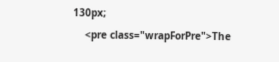130px;
    <pre class="wrapForPre">The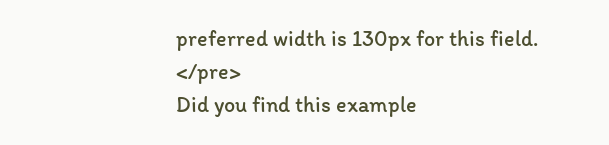preferred width is 130px for this field. </pre>
Did you find this example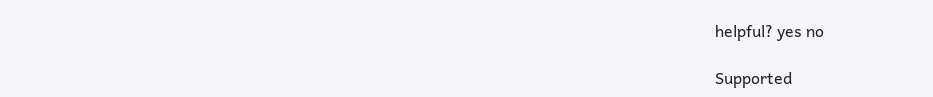helpful? yes no

Supported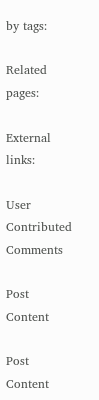by tags:

Related pages:

External links:

User Contributed Comments

Post Content

Post Content